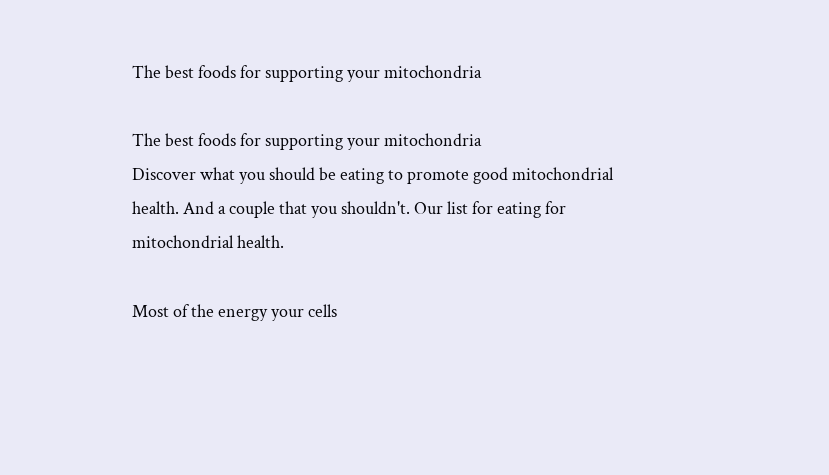The best foods for supporting your mitochondria

The best foods for supporting your mitochondria
Discover what you should be eating to promote good mitochondrial health. And a couple that you shouldn't. Our list for eating for mitochondrial health.

Most of the energy your cells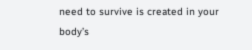need to survive is created in your body’s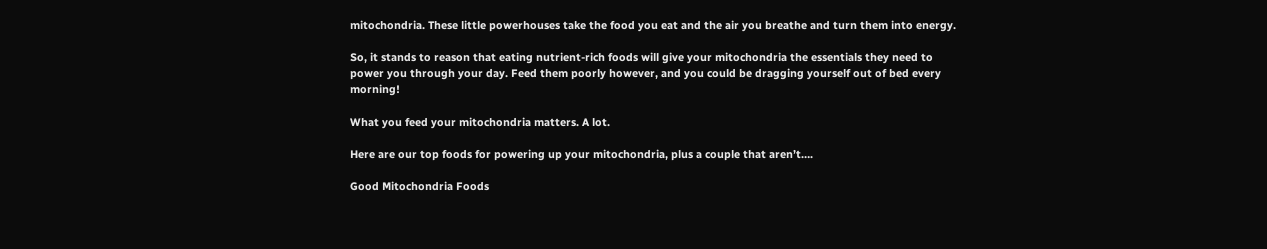mitochondria. These little powerhouses take the food you eat and the air you breathe and turn them into energy.

So, it stands to reason that eating nutrient-rich foods will give your mitochondria the essentials they need to power you through your day. Feed them poorly however, and you could be dragging yourself out of bed every morning!

What you feed your mitochondria matters. A lot.

Here are our top foods for powering up your mitochondria, plus a couple that aren’t….

Good Mitochondria Foods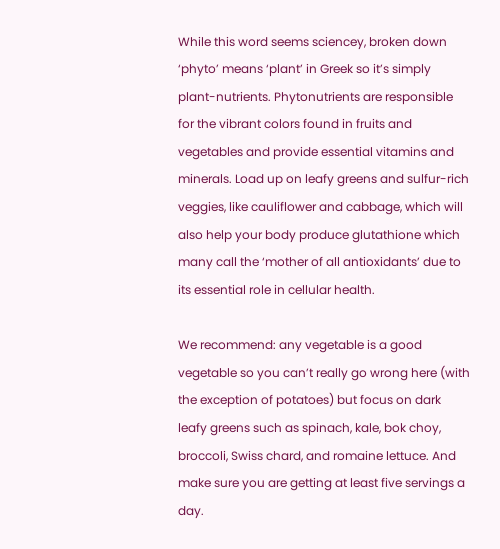While this word seems sciencey, broken down ‘phyto’ means ‘plant’ in Greek so it’s simply plant-nutrients. Phytonutrients are responsible for the vibrant colors found in fruits and vegetables and provide essential vitamins and minerals. Load up on leafy greens and sulfur-rich veggies, like cauliflower and cabbage, which will also help your body produce glutathione which many call the ‘mother of all antioxidants’ due to its essential role in cellular health.

We recommend: any vegetable is a good vegetable so you can’t really go wrong here (with the exception of potatoes) but focus on dark leafy greens such as spinach, kale, bok choy, broccoli, Swiss chard, and romaine lettuce. And make sure you are getting at least five servings a day.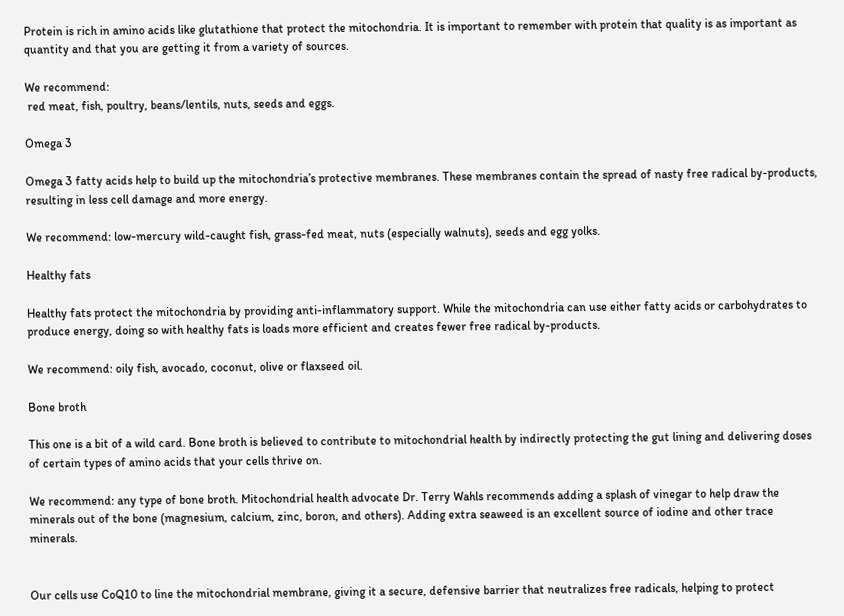Protein is rich in amino acids like glutathione that protect the mitochondria. It is important to remember with protein that quality is as important as quantity and that you are getting it from a variety of sources.

We recommend:
 red meat, fish, poultry, beans/lentils, nuts, seeds and eggs.

Omega 3

Omega 3 fatty acids help to build up the mitochondria’s protective membranes. These membranes contain the spread of nasty free radical by-products, resulting in less cell damage and more energy.

We recommend: low-mercury wild-caught fish, grass-fed meat, nuts (especially walnuts), seeds and egg yolks.

Healthy fats

Healthy fats protect the mitochondria by providing anti-inflammatory support. While the mitochondria can use either fatty acids or carbohydrates to produce energy, doing so with healthy fats is loads more efficient and creates fewer free radical by-products.

We recommend: oily fish, avocado, coconut, olive or flaxseed oil.

Bone broth

This one is a bit of a wild card. Bone broth is believed to contribute to mitochondrial health by indirectly protecting the gut lining and delivering doses of certain types of amino acids that your cells thrive on.

We recommend: any type of bone broth. Mitochondrial health advocate Dr. Terry Wahls recommends adding a splash of vinegar to help draw the minerals out of the bone (magnesium, calcium, zinc, boron, and others). Adding extra seaweed is an excellent source of iodine and other trace minerals.


Our cells use CoQ10 to line the mitochondrial membrane, giving it a secure, defensive barrier that neutralizes free radicals, helping to protect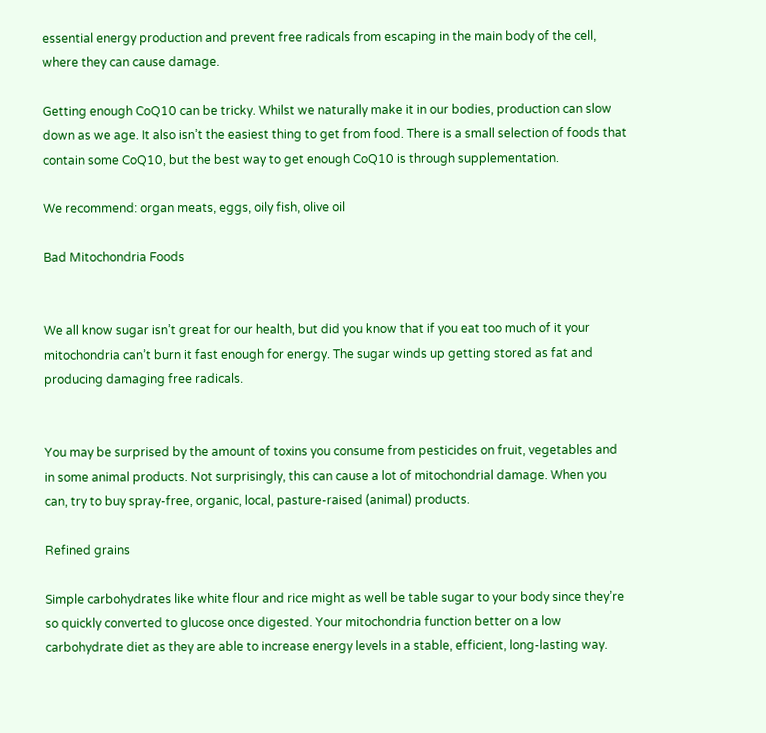essential energy production and prevent free radicals from escaping in the main body of the cell, where they can cause damage.

Getting enough CoQ10 can be tricky. Whilst we naturally make it in our bodies, production can slow down as we age. It also isn’t the easiest thing to get from food. There is a small selection of foods that contain some CoQ10, but the best way to get enough CoQ10 is through supplementation.

We recommend: organ meats, eggs, oily fish, olive oil

Bad Mitochondria Foods


We all know sugar isn’t great for our health, but did you know that if you eat too much of it your mitochondria can’t burn it fast enough for energy. The sugar winds up getting stored as fat and producing damaging free radicals.


You may be surprised by the amount of toxins you consume from pesticides on fruit, vegetables and in some animal products. Not surprisingly, this can cause a lot of mitochondrial damage. When you can, try to buy spray-free, organic, local, pasture-raised (animal) products.

Refined grains

Simple carbohydrates like white flour and rice might as well be table sugar to your body since they’re so quickly converted to glucose once digested. Your mitochondria function better on a low carbohydrate diet as they are able to increase energy levels in a stable, efficient, long-lasting way.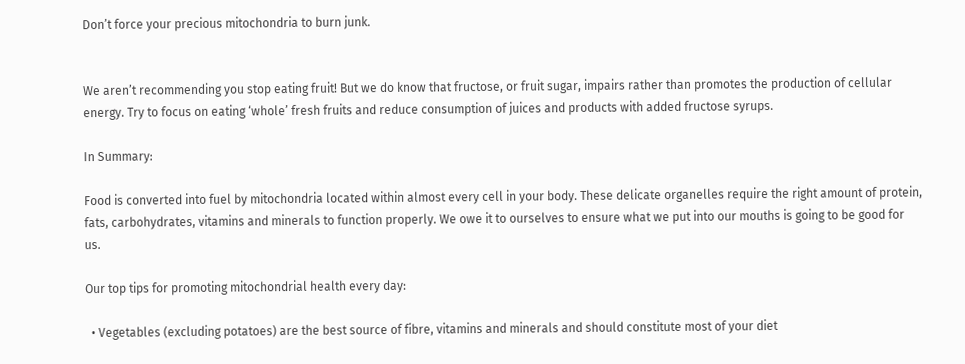Don’t force your precious mitochondria to burn junk.


We aren’t recommending you stop eating fruit! But we do know that fructose, or fruit sugar, impairs rather than promotes the production of cellular energy. Try to focus on eating ‘whole’ fresh fruits and reduce consumption of juices and products with added fructose syrups.

In Summary:

Food is converted into fuel by mitochondria located within almost every cell in your body. These delicate organelles require the right amount of protein, fats, carbohydrates, vitamins and minerals to function properly. We owe it to ourselves to ensure what we put into our mouths is going to be good for us.

Our top tips for promoting mitochondrial health every day:

  • Vegetables (excluding potatoes) are the best source of fibre, vitamins and minerals and should constitute most of your diet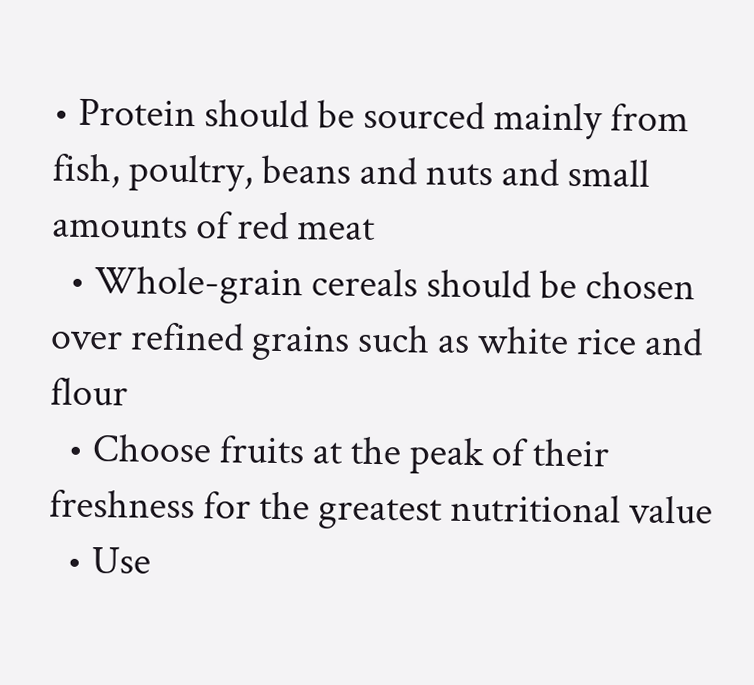• Protein should be sourced mainly from fish, poultry, beans and nuts and small amounts of red meat
  • Whole-grain cereals should be chosen over refined grains such as white rice and flour
  • Choose fruits at the peak of their freshness for the greatest nutritional value
  • Use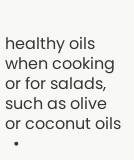healthy oils when cooking or for salads, such as olive or coconut oils
  •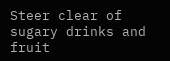Steer clear of sugary drinks and fruit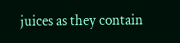juices as they contain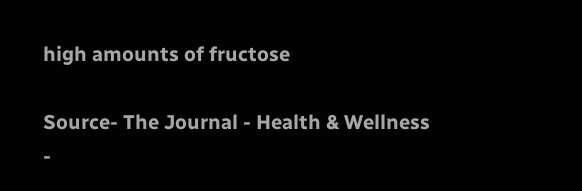high amounts of fructose

Source- The Journal - Health & Wellness -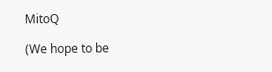MitoQ

(We hope to be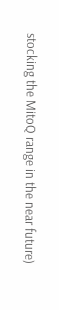stocking the MitoQ range in the near future)